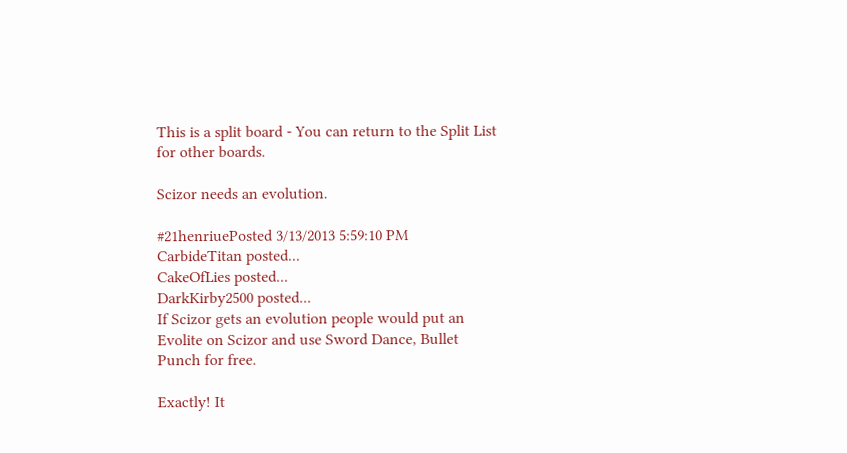This is a split board - You can return to the Split List for other boards.

Scizor needs an evolution.

#21henriuePosted 3/13/2013 5:59:10 PM
CarbideTitan posted...
CakeOfLies posted...
DarkKirby2500 posted...
If Scizor gets an evolution people would put an Evolite on Scizor and use Sword Dance, Bullet Punch for free.

Exactly! It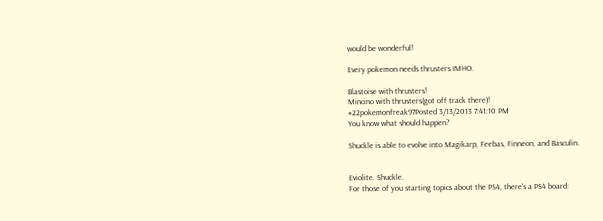would be wonderful!

Every pokemon needs thrusters IMHO.

Blastoise with thrusters!
Mincino with thrusters(got off track there)!
#22pokemonfreak97Posted 3/13/2013 7:41:10 PM
You know what should happen?

Shuckle is able to evolve into Magikarp, Feebas, Finneon, and Basculin.


Eviolite. Shuckle.
For those of you starting topics about the PS4, there's a PS4 board: